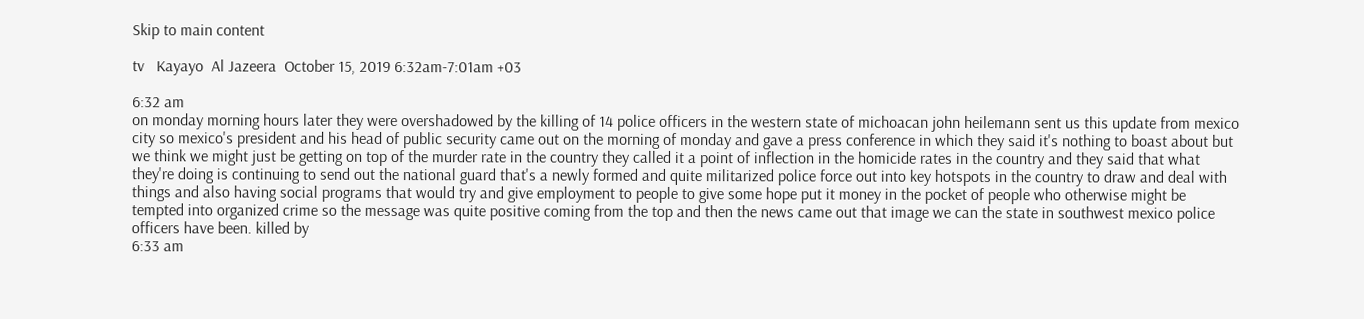Skip to main content

tv   Kayayo  Al Jazeera  October 15, 2019 6:32am-7:01am +03

6:32 am
on monday morning hours later they were overshadowed by the killing of 14 police officers in the western state of michoacan john heilemann sent us this update from mexico city so mexico's president and his head of public security came out on the morning of monday and gave a press conference in which they said it's nothing to boast about but we think we might just be getting on top of the murder rate in the country they called it a point of inflection in the homicide rates in the country and they said that what they're doing is continuing to send out the national guard that's a newly formed and quite militarized police force out into key hotspots in the country to draw and deal with things and also having social programs that would try and give employment to people to give some hope put it money in the pocket of people who otherwise might be tempted into organized crime so the message was quite positive coming from the top and then the news came out that image we can the state in southwest mexico police officers have been. killed by
6:33 am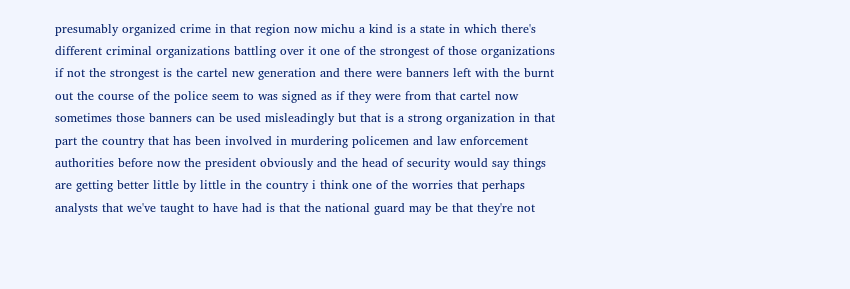presumably organized crime in that region now michu a kind is a state in which there's different criminal organizations battling over it one of the strongest of those organizations if not the strongest is the cartel new generation and there were banners left with the burnt out the course of the police seem to was signed as if they were from that cartel now sometimes those banners can be used misleadingly but that is a strong organization in that part the country that has been involved in murdering policemen and law enforcement authorities before now the president obviously and the head of security would say things are getting better little by little in the country i think one of the worries that perhaps analysts that we've taught to have had is that the national guard may be that they're not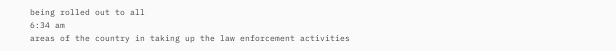being rolled out to all
6:34 am
areas of the country in taking up the law enforcement activities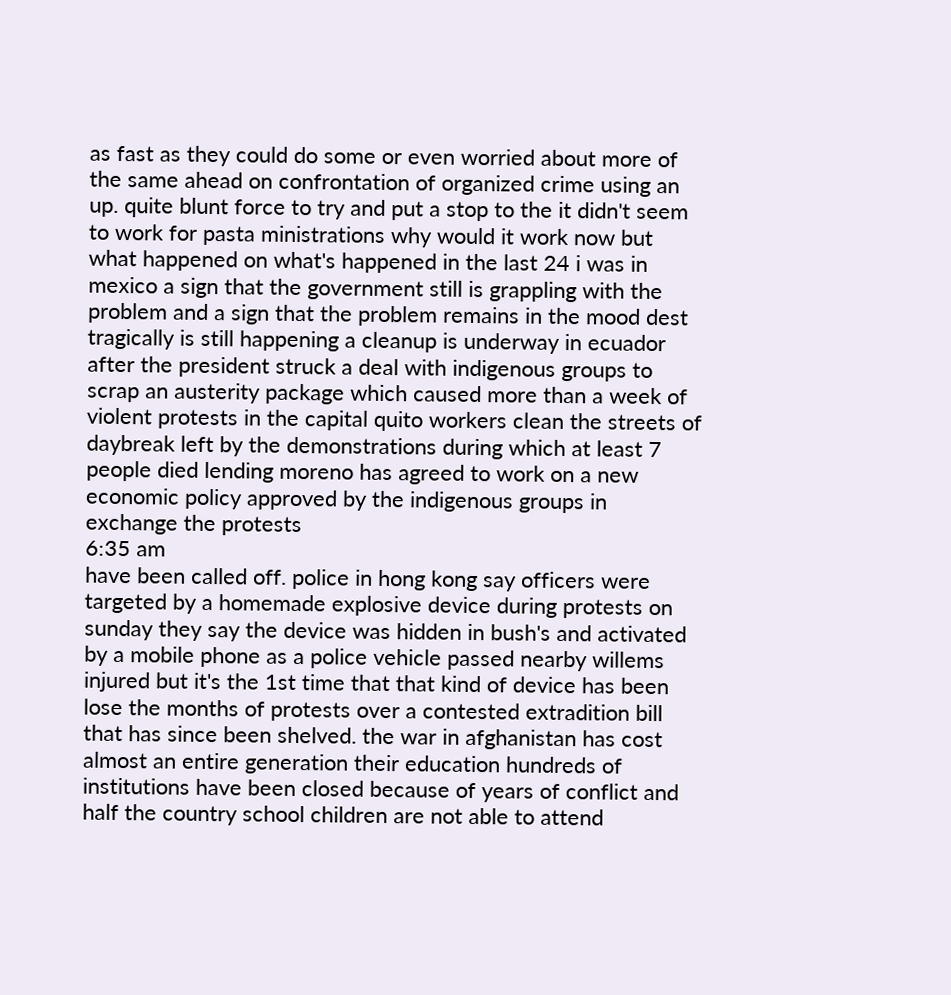as fast as they could do some or even worried about more of the same ahead on confrontation of organized crime using an up. quite blunt force to try and put a stop to the it didn't seem to work for pasta ministrations why would it work now but what happened on what's happened in the last 24 i was in mexico a sign that the government still is grappling with the problem and a sign that the problem remains in the mood dest tragically is still happening a cleanup is underway in ecuador after the president struck a deal with indigenous groups to scrap an austerity package which caused more than a week of violent protests in the capital quito workers clean the streets of daybreak left by the demonstrations during which at least 7 people died lending moreno has agreed to work on a new economic policy approved by the indigenous groups in exchange the protests
6:35 am
have been called off. police in hong kong say officers were targeted by a homemade explosive device during protests on sunday they say the device was hidden in bush's and activated by a mobile phone as a police vehicle passed nearby willems injured but it's the 1st time that that kind of device has been lose the months of protests over a contested extradition bill that has since been shelved. the war in afghanistan has cost almost an entire generation their education hundreds of institutions have been closed because of years of conflict and half the country school children are not able to attend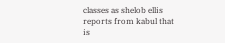classes as shelob ellis reports from kabul that is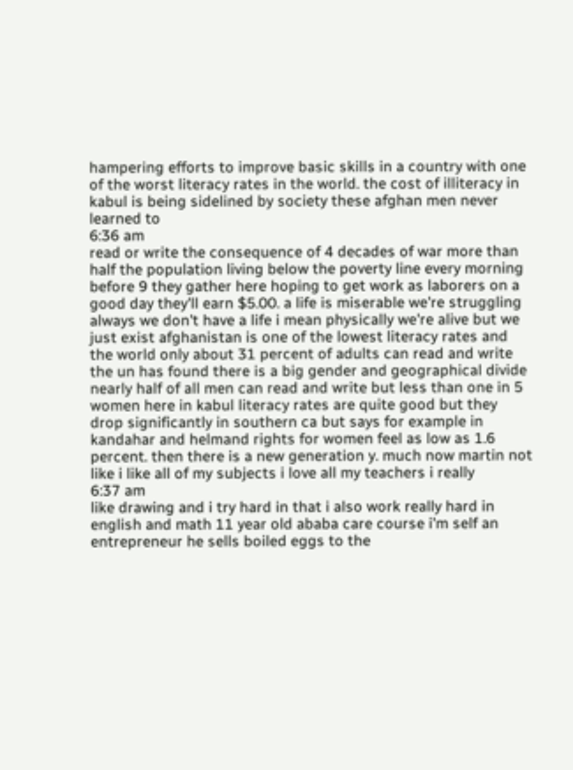hampering efforts to improve basic skills in a country with one of the worst literacy rates in the world. the cost of illiteracy in kabul is being sidelined by society these afghan men never learned to
6:36 am
read or write the consequence of 4 decades of war more than half the population living below the poverty line every morning before 9 they gather here hoping to get work as laborers on a good day they'll earn $5.00. a life is miserable we're struggling always we don't have a life i mean physically we're alive but we just exist afghanistan is one of the lowest literacy rates and the world only about 31 percent of adults can read and write the un has found there is a big gender and geographical divide nearly half of all men can read and write but less than one in 5 women here in kabul literacy rates are quite good but they drop significantly in southern ca but says for example in kandahar and helmand rights for women feel as low as 1.6 percent. then there is a new generation y. much now martin not like i like all of my subjects i love all my teachers i really
6:37 am
like drawing and i try hard in that i also work really hard in english and math 11 year old ababa care course i'm self an entrepreneur he sells boiled eggs to the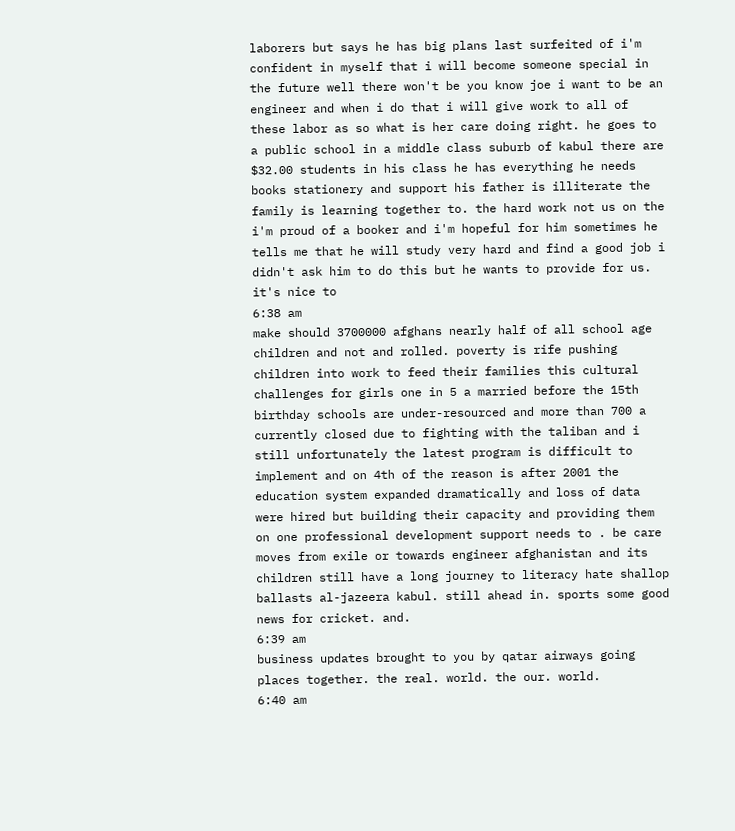laborers but says he has big plans last surfeited of i'm confident in myself that i will become someone special in the future well there won't be you know joe i want to be an engineer and when i do that i will give work to all of these labor as so what is her care doing right. he goes to a public school in a middle class suburb of kabul there are $32.00 students in his class he has everything he needs books stationery and support his father is illiterate the family is learning together to. the hard work not us on the i'm proud of a booker and i'm hopeful for him sometimes he tells me that he will study very hard and find a good job i didn't ask him to do this but he wants to provide for us. it's nice to
6:38 am
make should 3700000 afghans nearly half of all school age children and not and rolled. poverty is rife pushing children into work to feed their families this cultural challenges for girls one in 5 a married before the 15th birthday schools are under-resourced and more than 700 a currently closed due to fighting with the taliban and i still unfortunately the latest program is difficult to implement and on 4th of the reason is after 2001 the education system expanded dramatically and loss of data were hired but building their capacity and providing them on one professional development support needs to . be care moves from exile or towards engineer afghanistan and its children still have a long journey to literacy hate shallop ballasts al-jazeera kabul. still ahead in. sports some good news for cricket. and.
6:39 am
business updates brought to you by qatar airways going places together. the real. world. the our. world.
6:40 am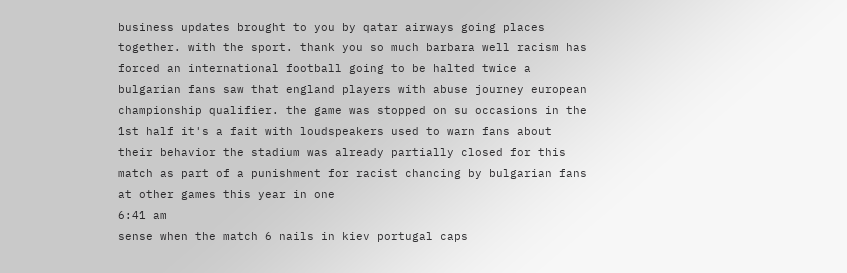business updates brought to you by qatar airways going places together. with the sport. thank you so much barbara well racism has forced an international football going to be halted twice a bulgarian fans saw that england players with abuse journey european championship qualifier. the game was stopped on su occasions in the 1st half it's a fait with loudspeakers used to warn fans about their behavior the stadium was already partially closed for this match as part of a punishment for racist chancing by bulgarian fans at other games this year in one
6:41 am
sense when the match 6 nails in kiev portugal caps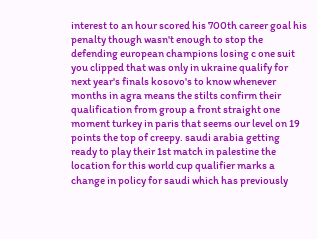interest to an hour scored his 700th career goal his penalty though wasn't enough to stop the defending european champions losing c one suit you clipped that was only in ukraine qualify for next year's finals kosovo's to know whenever months in agra means the stilts confirm their qualification from group a front straight one moment turkey in paris that seems our level on 19 points the top of creepy. saudi arabia getting ready to play their 1st match in palestine the location for this world cup qualifier marks a change in policy for saudi which has previously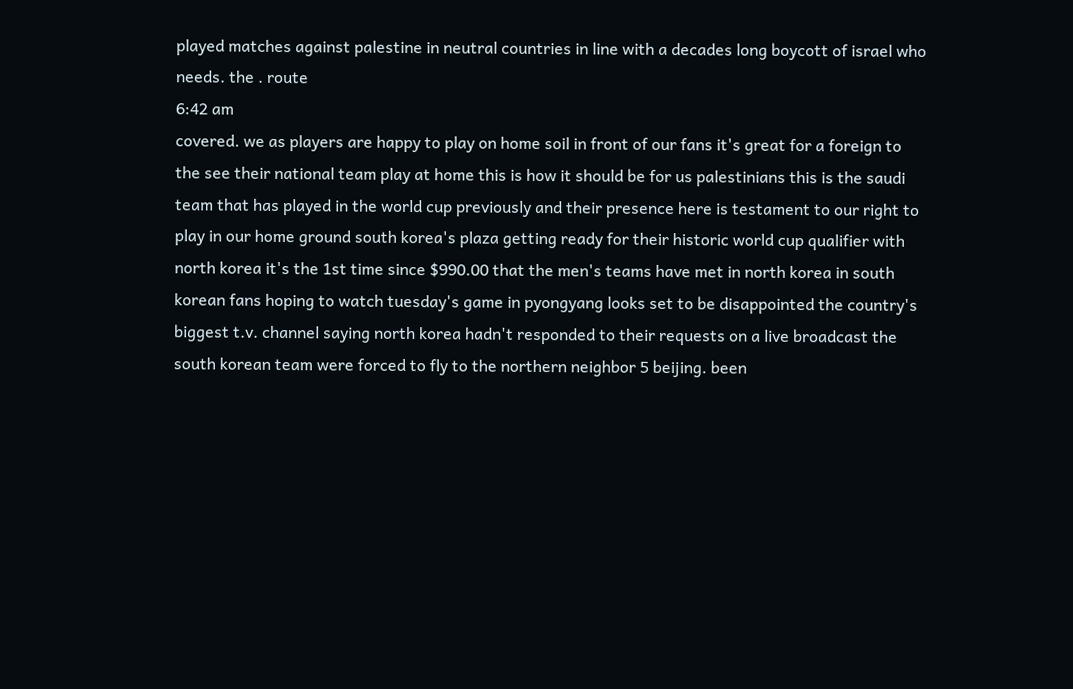played matches against palestine in neutral countries in line with a decades long boycott of israel who needs. the . route
6:42 am
covered. we as players are happy to play on home soil in front of our fans it's great for a foreign to the see their national team play at home this is how it should be for us palestinians this is the saudi team that has played in the world cup previously and their presence here is testament to our right to play in our home ground south korea's plaza getting ready for their historic world cup qualifier with north korea it's the 1st time since $990.00 that the men's teams have met in north korea in south korean fans hoping to watch tuesday's game in pyongyang looks set to be disappointed the country's biggest t.v. channel saying north korea hadn't responded to their requests on a live broadcast the south korean team were forced to fly to the northern neighbor 5 beijing. been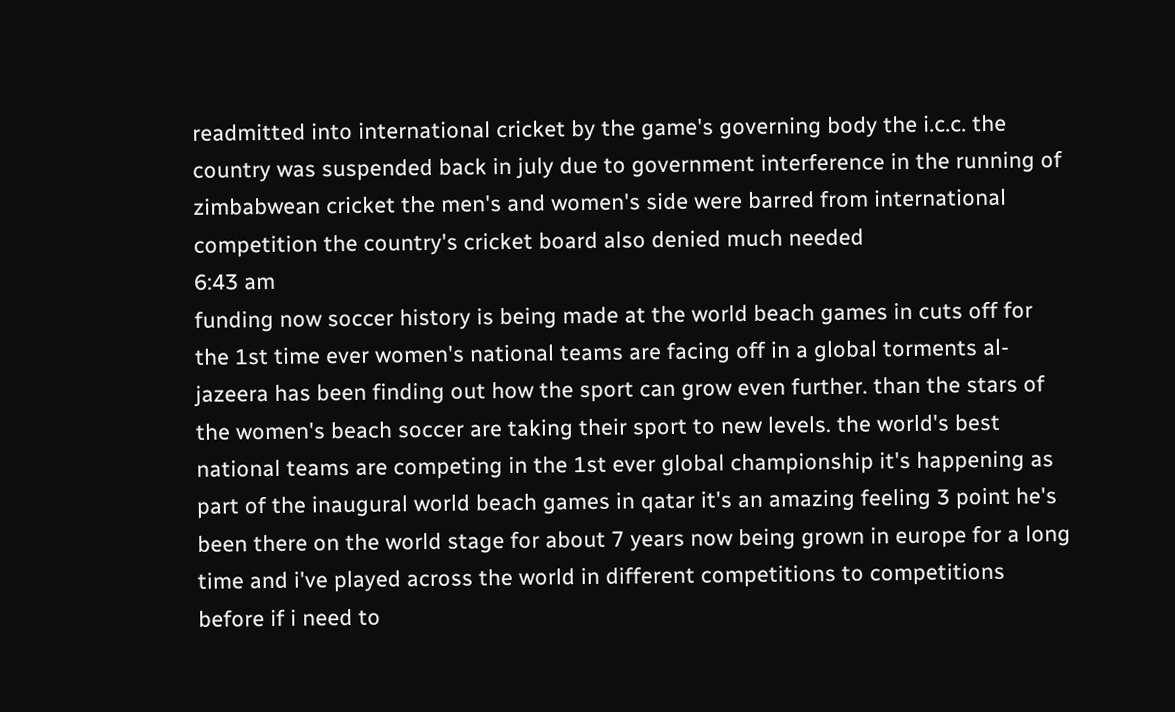readmitted into international cricket by the game's governing body the i.c.c. the country was suspended back in july due to government interference in the running of zimbabwean cricket the men's and women's side were barred from international competition the country's cricket board also denied much needed
6:43 am
funding now soccer history is being made at the world beach games in cuts off for the 1st time ever women's national teams are facing off in a global torments al-jazeera has been finding out how the sport can grow even further. than the stars of the women's beach soccer are taking their sport to new levels. the world's best national teams are competing in the 1st ever global championship it's happening as part of the inaugural world beach games in qatar it's an amazing feeling 3 point he's been there on the world stage for about 7 years now being grown in europe for a long time and i've played across the world in different competitions to competitions before if i need to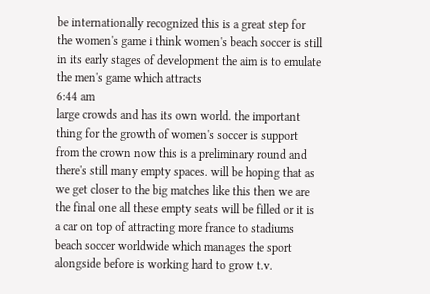be internationally recognized this is a great step for the women's game i think women's beach soccer is still in its early stages of development the aim is to emulate the men's game which attracts
6:44 am
large crowds and has its own world. the important thing for the growth of women's soccer is support from the crown now this is a preliminary round and there's still many empty spaces. will be hoping that as we get closer to the big matches like this then we are the final one all these empty seats will be filled or it is a car on top of attracting more france to stadiums beach soccer worldwide which manages the sport alongside before is working hard to grow t.v.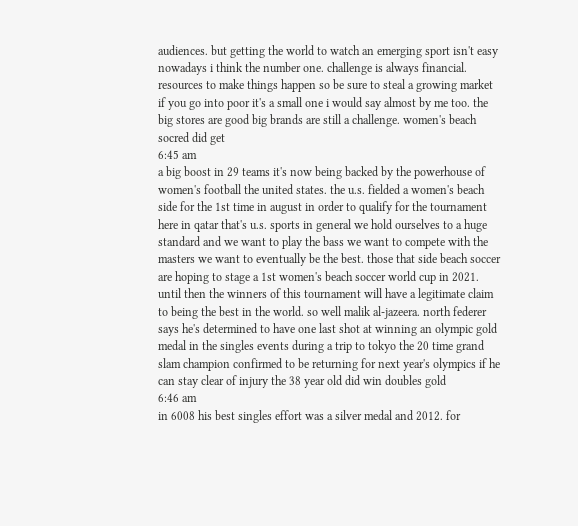audiences. but getting the world to watch an emerging sport isn't easy nowadays i think the number one. challenge is always financial. resources to make things happen so be sure to steal a growing market if you go into poor it's a small one i would say almost by me too. the big stores are good big brands are still a challenge. women's beach socred did get
6:45 am
a big boost in 29 teams it's now being backed by the powerhouse of women's football the united states. the u.s. fielded a women's beach side for the 1st time in august in order to qualify for the tournament here in qatar that's u.s. sports in general we hold ourselves to a huge standard and we want to play the bass we want to compete with the masters we want to eventually be the best. those that side beach soccer are hoping to stage a 1st women's beach soccer world cup in 2021. until then the winners of this tournament will have a legitimate claim to being the best in the world. so well malik al-jazeera. north federer says he's determined to have one last shot at winning an olympic gold medal in the singles events during a trip to tokyo the 20 time grand slam champion confirmed to be returning for next year's olympics if he can stay clear of injury the 38 year old did win doubles gold
6:46 am
in 6008 his best singles effort was a silver medal and 2012. for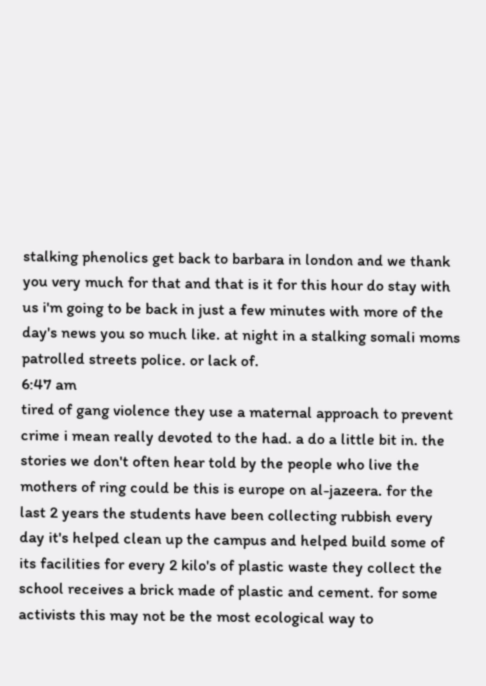stalking phenolics get back to barbara in london and we thank you very much for that and that is it for this hour do stay with us i'm going to be back in just a few minutes with more of the day's news you so much like. at night in a stalking somali moms patrolled streets police. or lack of.
6:47 am
tired of gang violence they use a maternal approach to prevent crime i mean really devoted to the had. a do a little bit in. the stories we don't often hear told by the people who live the mothers of ring could be this is europe on al-jazeera. for the last 2 years the students have been collecting rubbish every day it's helped clean up the campus and helped build some of its facilities for every 2 kilo's of plastic waste they collect the school receives a brick made of plastic and cement. for some activists this may not be the most ecological way to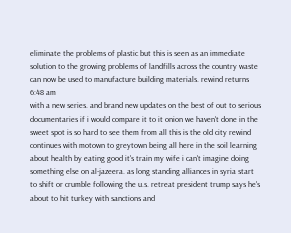eliminate the problems of plastic but this is seen as an immediate solution to the growing problems of landfills across the country waste can now be used to manufacture building materials. rewind returns
6:48 am
with a new series. and brand new updates on the best of out to serious documentaries if i would compare it to it onion we haven't done in the sweet spot is so hard to see them from all this is the old city rewind continues with motown to greytown being all here in the soil learning about health by eating good it's train my wife i can't imagine doing something else on al-jazeera. as long standing alliances in syria start to shift or crumble following the u.s. retreat president trump says he's about to hit turkey with sanctions and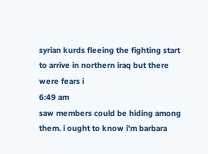syrian kurds fleeing the fighting start to arrive in northern iraq but there were fears i
6:49 am
saw members could be hiding among them. i ought to know i'm barbara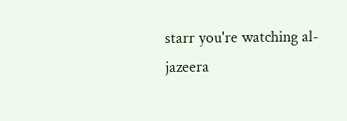starr you're watching al-jazeera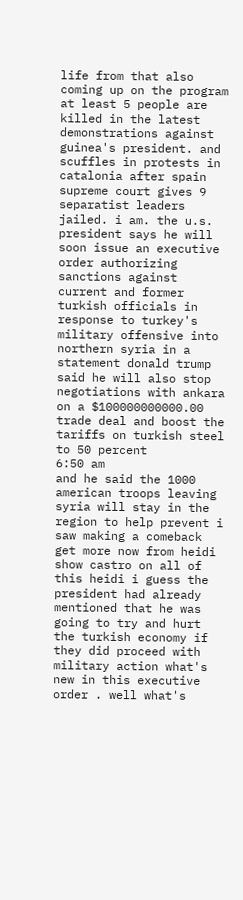life from that also coming up on the program at least 5 people are killed in the latest demonstrations against guinea's president. and scuffles in protests in catalonia after spain supreme court gives 9 separatist leaders jailed. i am. the u.s. president says he will soon issue an executive order authorizing sanctions against current and former turkish officials in response to turkey's military offensive into northern syria in a statement donald trump said he will also stop negotiations with ankara on a $100000000000.00 trade deal and boost the tariffs on turkish steel to 50 percent
6:50 am
and he said the 1000 american troops leaving syria will stay in the region to help prevent i saw making a comeback get more now from heidi show castro on all of this heidi i guess the president had already mentioned that he was going to try and hurt the turkish economy if they did proceed with military action what's new in this executive order . well what's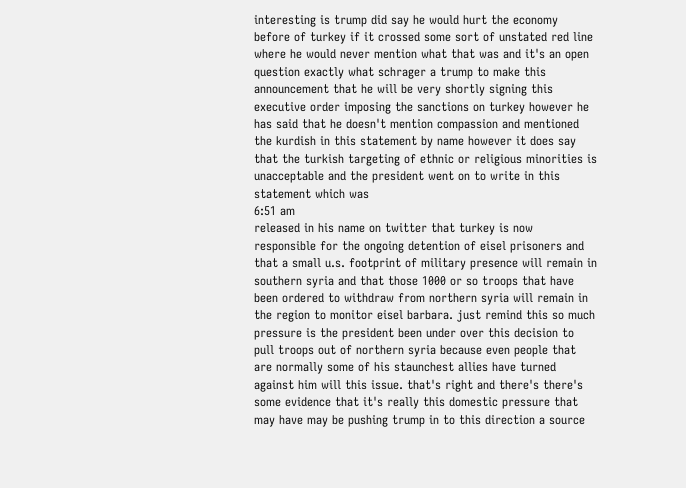interesting is trump did say he would hurt the economy before of turkey if it crossed some sort of unstated red line where he would never mention what that was and it's an open question exactly what schrager a trump to make this announcement that he will be very shortly signing this executive order imposing the sanctions on turkey however he has said that he doesn't mention compassion and mentioned the kurdish in this statement by name however it does say that the turkish targeting of ethnic or religious minorities is unacceptable and the president went on to write in this statement which was
6:51 am
released in his name on twitter that turkey is now responsible for the ongoing detention of eisel prisoners and that a small u.s. footprint of military presence will remain in southern syria and that those 1000 or so troops that have been ordered to withdraw from northern syria will remain in the region to monitor eisel barbara. just remind this so much pressure is the president been under over this decision to pull troops out of northern syria because even people that are normally some of his staunchest allies have turned against him will this issue. that's right and there's there's some evidence that it's really this domestic pressure that may have may be pushing trump in to this direction a source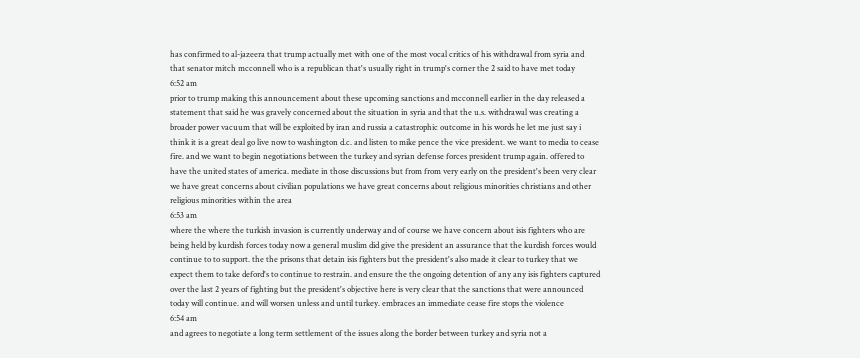has confirmed to al-jazeera that trump actually met with one of the most vocal critics of his withdrawal from syria and that senator mitch mcconnell who is a republican that's usually right in trump's corner the 2 said to have met today
6:52 am
prior to trump making this announcement about these upcoming sanctions and mcconnell earlier in the day released a statement that said he was gravely concerned about the situation in syria and that the u.s. withdrawal was creating a broader power vacuum that will be exploited by iran and russia a catastrophic outcome in his words he let me just say i think it is a great deal go live now to washington d.c. and listen to mike pence the vice president. we want to media to cease fire. and we want to begin negotiations between the turkey and syrian defense forces president trump again. offered to have the united states of america. mediate in those discussions but from from very early on the president's been very clear we have great concerns about civilian populations we have great concerns about religious minorities christians and other religious minorities within the area
6:53 am
where the where the turkish invasion is currently underway and of course we have concern about isis fighters who are being held by kurdish forces today now a general muslim did give the president an assurance that the kurdish forces would continue to to support. the the prisons that detain isis fighters but the president's also made it clear to turkey that we expect them to take deford's to continue to restrain. and ensure the the ongoing detention of any any isis fighters captured over the last 2 years of fighting but the president's objective here is very clear that the sanctions that were announced today will continue. and will worsen unless and until turkey. embraces an immediate cease fire stops the violence
6:54 am
and agrees to negotiate a long term settlement of the issues along the border between turkey and syria not a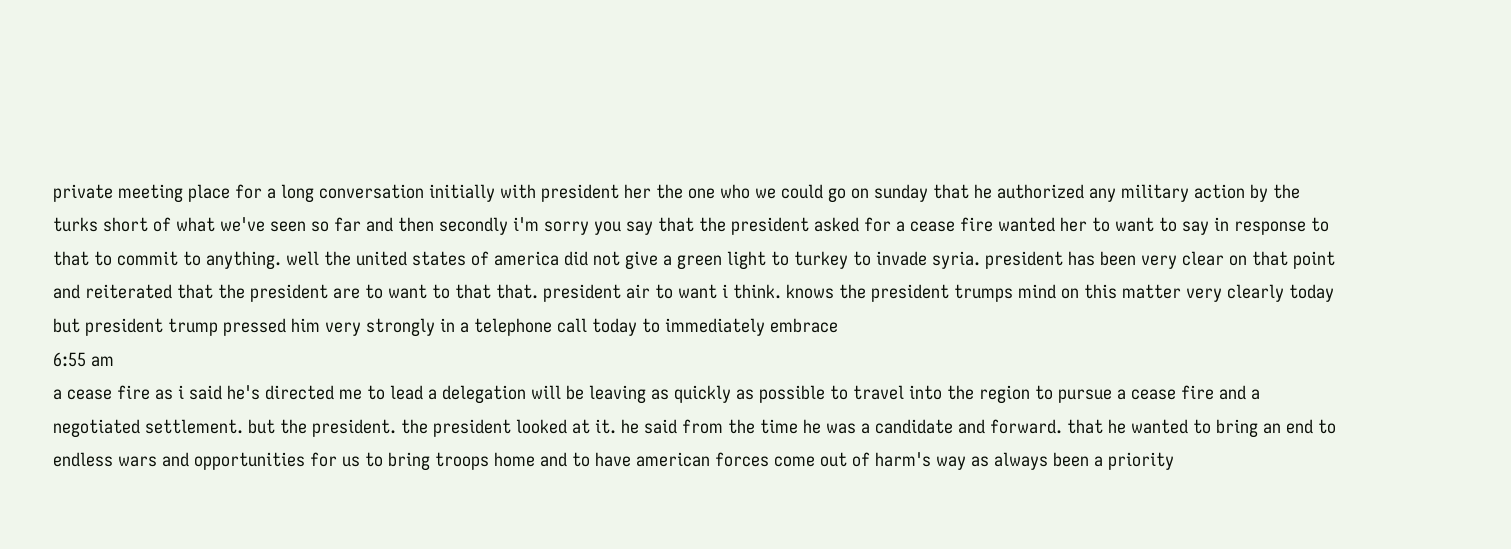private meeting place for a long conversation initially with president her the one who we could go on sunday that he authorized any military action by the turks short of what we've seen so far and then secondly i'm sorry you say that the president asked for a cease fire wanted her to want to say in response to that to commit to anything. well the united states of america did not give a green light to turkey to invade syria. president has been very clear on that point and reiterated that the president are to want to that that. president air to want i think. knows the president trumps mind on this matter very clearly today but president trump pressed him very strongly in a telephone call today to immediately embrace
6:55 am
a cease fire as i said he's directed me to lead a delegation will be leaving as quickly as possible to travel into the region to pursue a cease fire and a negotiated settlement. but the president. the president looked at it. he said from the time he was a candidate and forward. that he wanted to bring an end to endless wars and opportunities for us to bring troops home and to have american forces come out of harm's way as always been a priority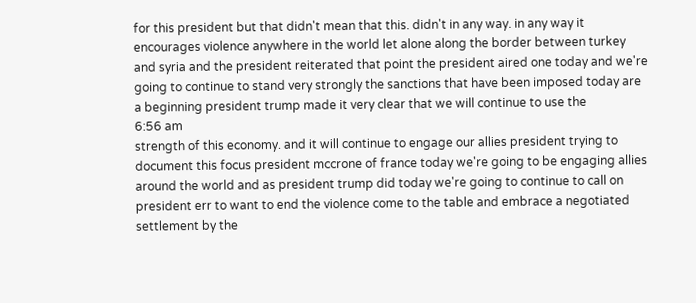for this president but that didn't mean that this. didn't in any way. in any way it encourages violence anywhere in the world let alone along the border between turkey and syria and the president reiterated that point the president aired one today and we're going to continue to stand very strongly the sanctions that have been imposed today are a beginning president trump made it very clear that we will continue to use the
6:56 am
strength of this economy. and it will continue to engage our allies president trying to document this focus president mccrone of france today we're going to be engaging allies around the world and as president trump did today we're going to continue to call on president err to want to end the violence come to the table and embrace a negotiated settlement by the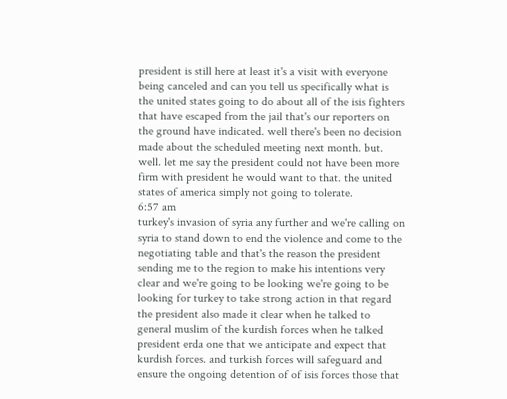president is still here at least it's a visit with everyone being canceled and can you tell us specifically what is the united states going to do about all of the isis fighters that have escaped from the jail that's our reporters on the ground have indicated. well there's been no decision made about the scheduled meeting next month. but. well. let me say the president could not have been more firm with president he would want to that. the united states of america simply not going to tolerate.
6:57 am
turkey's invasion of syria any further and we're calling on syria to stand down to end the violence and come to the negotiating table and that's the reason the president sending me to the region to make his intentions very clear and we're going to be looking we're going to be looking for turkey to take strong action in that regard the president also made it clear when he talked to general muslim of the kurdish forces when he talked president erda one that we anticipate and expect that kurdish forces. and turkish forces will safeguard and ensure the ongoing detention of of isis forces those that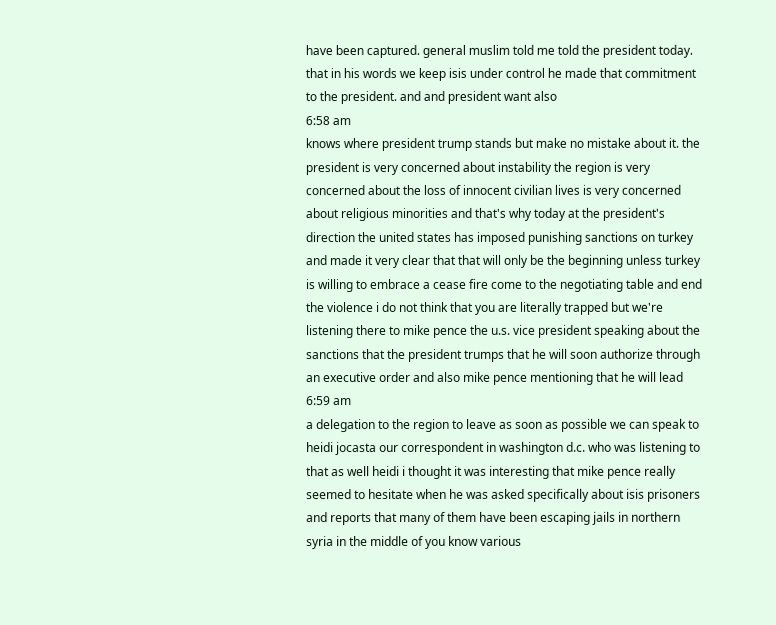have been captured. general muslim told me told the president today. that in his words we keep isis under control he made that commitment to the president. and and president want also
6:58 am
knows where president trump stands but make no mistake about it. the president is very concerned about instability the region is very concerned about the loss of innocent civilian lives is very concerned about religious minorities and that's why today at the president's direction the united states has imposed punishing sanctions on turkey and made it very clear that that will only be the beginning unless turkey is willing to embrace a cease fire come to the negotiating table and end the violence i do not think that you are literally trapped but we're listening there to mike pence the u.s. vice president speaking about the sanctions that the president trumps that he will soon authorize through an executive order and also mike pence mentioning that he will lead
6:59 am
a delegation to the region to leave as soon as possible we can speak to heidi jocasta our correspondent in washington d.c. who was listening to that as well heidi i thought it was interesting that mike pence really seemed to hesitate when he was asked specifically about isis prisoners and reports that many of them have been escaping jails in northern syria in the middle of you know various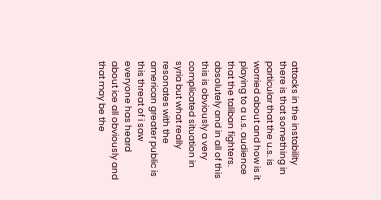attacks in the instability there is that something in particular that the u.s. is worried about and how is it playing to a u.s. audience that the taliban fighters. absolutely and in all of this this is obviously a very complicated situation in syria but what really resonates with the american greater public is this threat of i saw everyone has heard about ice all obviously and that may be the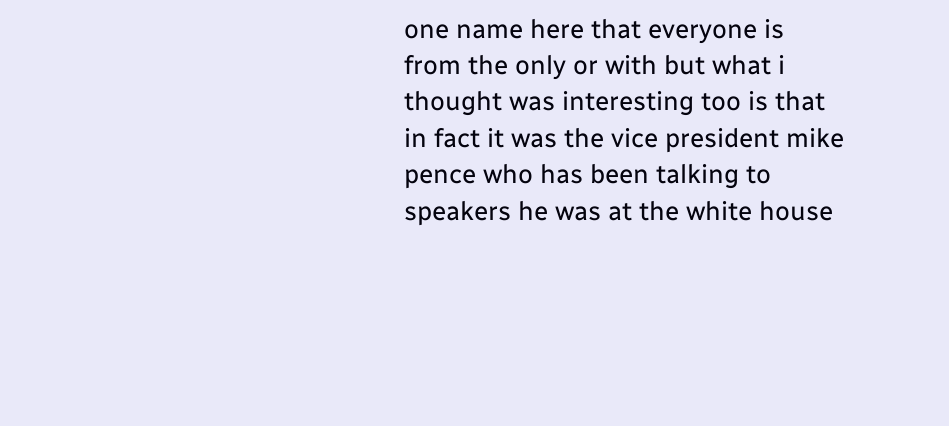one name here that everyone is from the only or with but what i thought was interesting too is that in fact it was the vice president mike pence who has been talking to speakers he was at the white house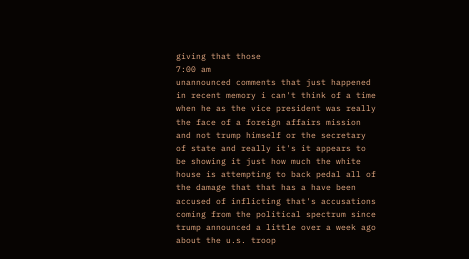giving that those
7:00 am
unannounced comments that just happened in recent memory i can't think of a time when he as the vice president was really the face of a foreign affairs mission and not trump himself or the secretary of state and really it's it appears to be showing it just how much the white house is attempting to back pedal all of the damage that that has a have been accused of inflicting that's accusations coming from the political spectrum since trump announced a little over a week ago about the u.s. troop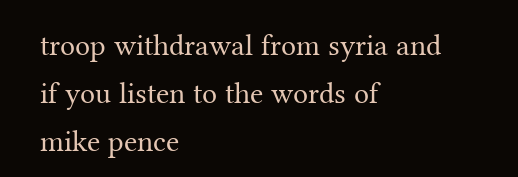troop withdrawal from syria and if you listen to the words of mike pence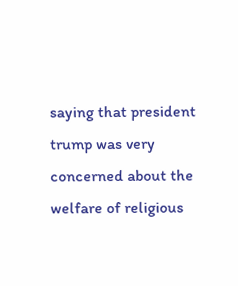saying that president trump was very concerned about the welfare of religious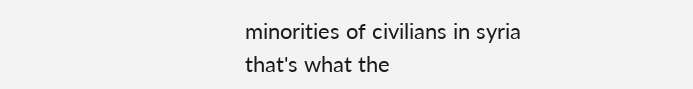minorities of civilians in syria that's what the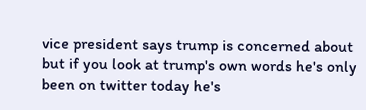vice president says trump is concerned about but if you look at trump's own words he's only been on twitter today he's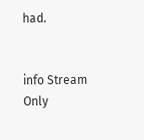had.


info Stream Only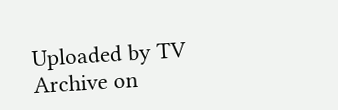Uploaded by TV Archive on